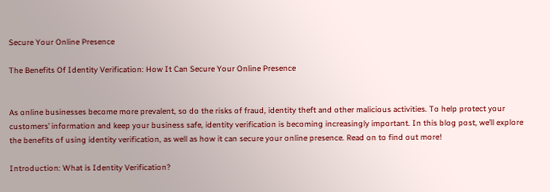Secure Your Online Presence

The Benefits Of Identity Verification: How It Can Secure Your Online Presence


As online businesses become more prevalent, so do the risks of fraud, identity theft and other malicious activities. To help protect your customers’ information and keep your business safe, identity verification is becoming increasingly important. In this blog post, we’ll explore the benefits of using identity verification, as well as how it can secure your online presence. Read on to find out more!

Introduction: What is Identity Verification?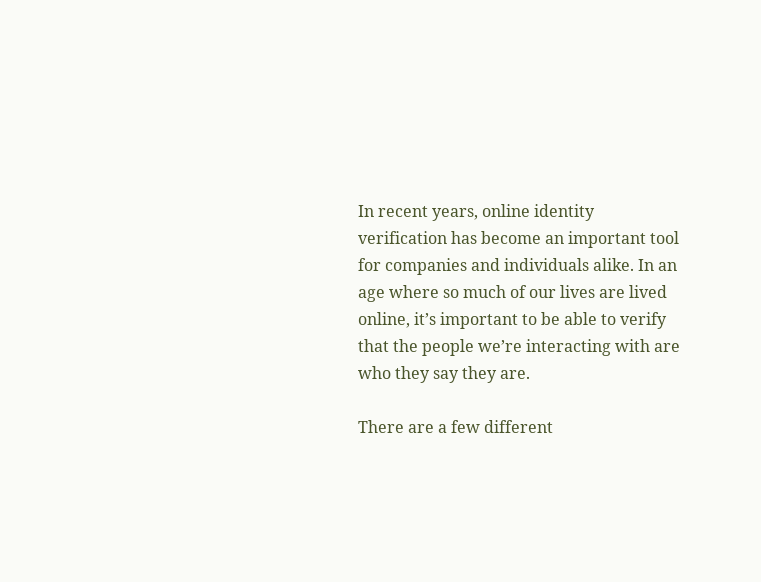In recent years, online identity verification has become an important tool for companies and individuals alike. In an age where so much of our lives are lived online, it’s important to be able to verify that the people we’re interacting with are who they say they are.

There are a few different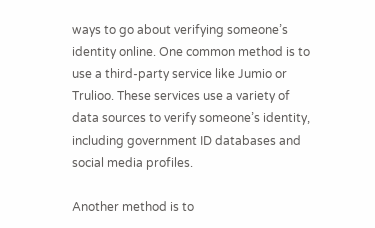ways to go about verifying someone’s identity online. One common method is to use a third-party service like Jumio or Trulioo. These services use a variety of data sources to verify someone’s identity, including government ID databases and social media profiles.

Another method is to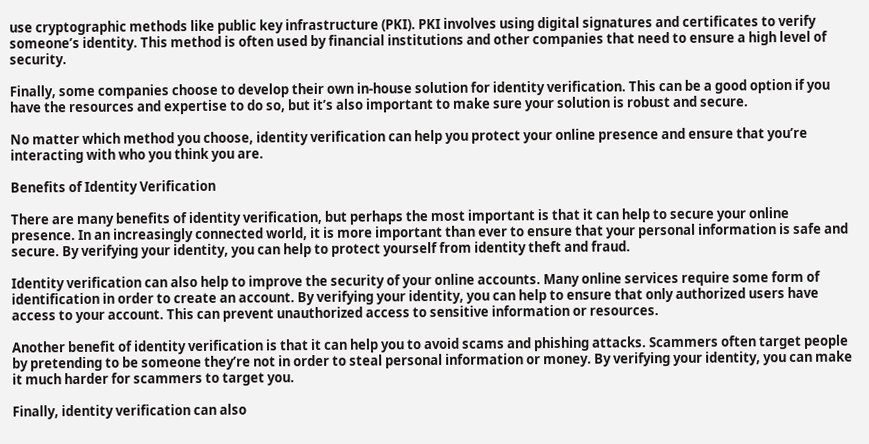use cryptographic methods like public key infrastructure (PKI). PKI involves using digital signatures and certificates to verify someone’s identity. This method is often used by financial institutions and other companies that need to ensure a high level of security.

Finally, some companies choose to develop their own in-house solution for identity verification. This can be a good option if you have the resources and expertise to do so, but it’s also important to make sure your solution is robust and secure.

No matter which method you choose, identity verification can help you protect your online presence and ensure that you’re interacting with who you think you are.

Benefits of Identity Verification

There are many benefits of identity verification, but perhaps the most important is that it can help to secure your online presence. In an increasingly connected world, it is more important than ever to ensure that your personal information is safe and secure. By verifying your identity, you can help to protect yourself from identity theft and fraud.

Identity verification can also help to improve the security of your online accounts. Many online services require some form of identification in order to create an account. By verifying your identity, you can help to ensure that only authorized users have access to your account. This can prevent unauthorized access to sensitive information or resources.

Another benefit of identity verification is that it can help you to avoid scams and phishing attacks. Scammers often target people by pretending to be someone they’re not in order to steal personal information or money. By verifying your identity, you can make it much harder for scammers to target you.

Finally, identity verification can also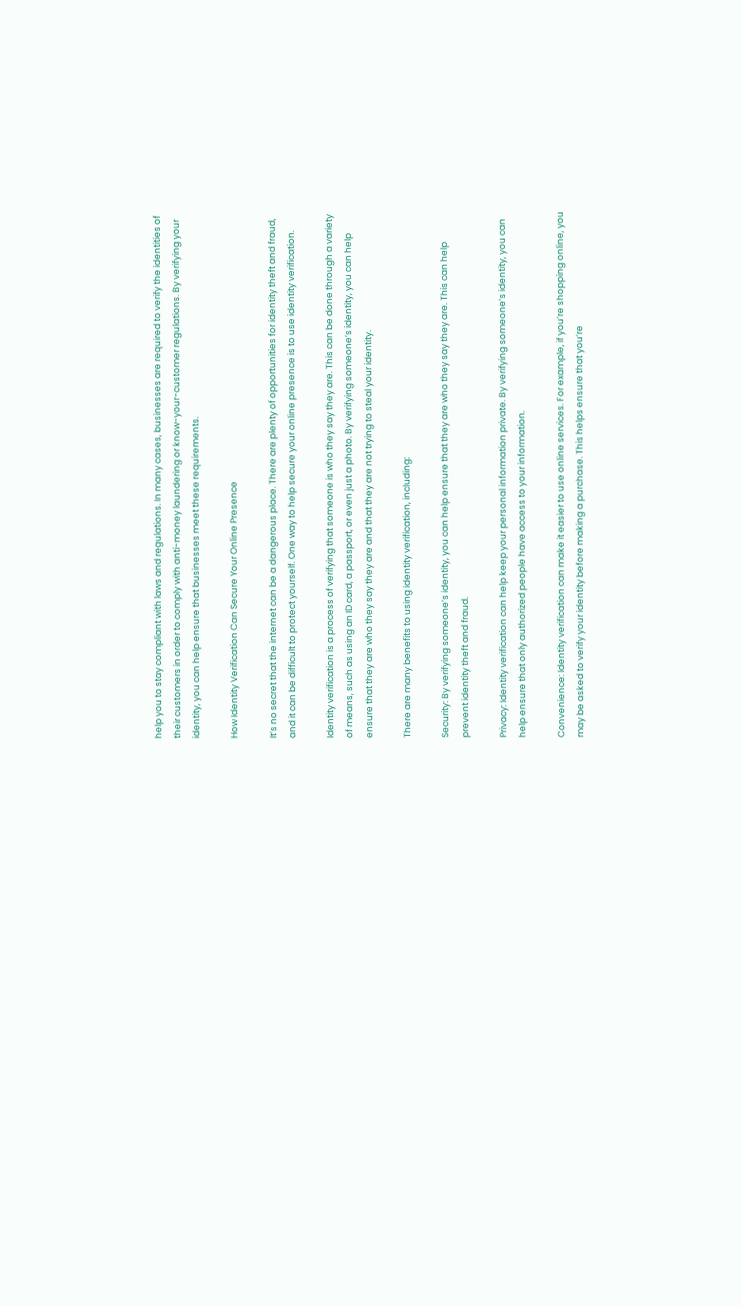help you to stay compliant with laws and regulations. In many cases, businesses are required to verify the identities of their customers in order to comply with anti-money laundering or know-your-customer regulations. By verifying your identity, you can help ensure that businesses meet these requirements.

How Identity Verification Can Secure Your Online Presence

It’s no secret that the internet can be a dangerous place. There are plenty of opportunities for identity theft and fraud, and it can be difficult to protect yourself. One way to help secure your online presence is to use identity verification.

Identity verification is a process of verifying that someone is who they say they are. This can be done through a variety of means, such as using an ID card, a passport, or even just a photo. By verifying someone’s identity, you can help ensure that they are who they say they are and that they are not trying to steal your identity.

There are many benefits to using identity verification, including:

Security: By verifying someone’s identity, you can help ensure that they are who they say they are. This can help prevent identity theft and fraud.

Privacy: Identity verification can help keep your personal information private. By verifying someone’s identity, you can help ensure that only authorized people have access to your information.

Convenience: Identity verification can make it easier to use online services. For example, if you’re shopping online, you may be asked to verify your identity before making a purchase. This helps ensure that you’re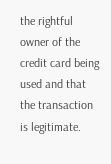the rightful owner of the credit card being used and that the transaction is legitimate.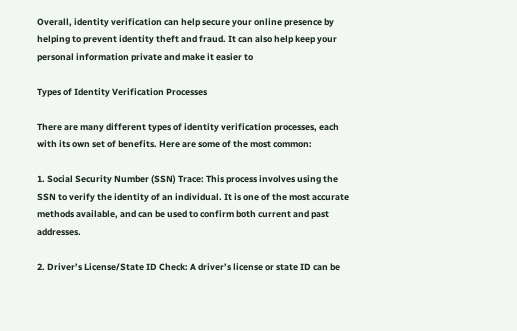Overall, identity verification can help secure your online presence by helping to prevent identity theft and fraud. It can also help keep your personal information private and make it easier to

Types of Identity Verification Processes

There are many different types of identity verification processes, each with its own set of benefits. Here are some of the most common:

1. Social Security Number (SSN) Trace: This process involves using the SSN to verify the identity of an individual. It is one of the most accurate methods available, and can be used to confirm both current and past addresses.

2. Driver’s License/State ID Check: A driver’s license or state ID can be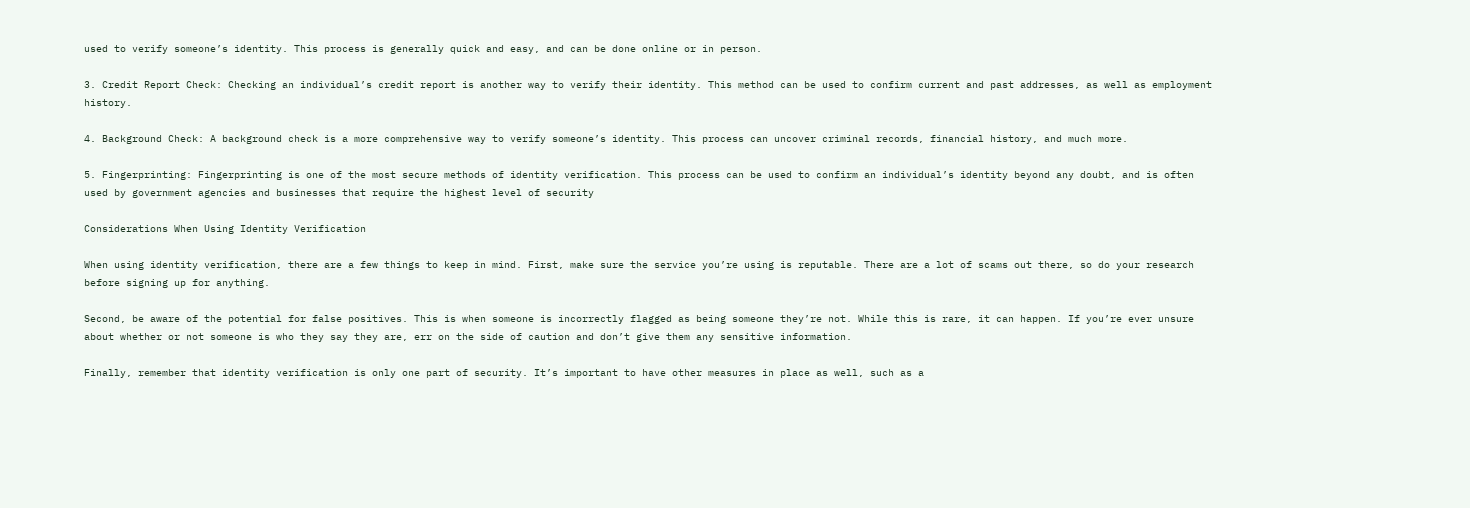used to verify someone’s identity. This process is generally quick and easy, and can be done online or in person.

3. Credit Report Check: Checking an individual’s credit report is another way to verify their identity. This method can be used to confirm current and past addresses, as well as employment history.

4. Background Check: A background check is a more comprehensive way to verify someone’s identity. This process can uncover criminal records, financial history, and much more.

5. Fingerprinting: Fingerprinting is one of the most secure methods of identity verification. This process can be used to confirm an individual’s identity beyond any doubt, and is often used by government agencies and businesses that require the highest level of security

Considerations When Using Identity Verification

When using identity verification, there are a few things to keep in mind. First, make sure the service you’re using is reputable. There are a lot of scams out there, so do your research before signing up for anything.

Second, be aware of the potential for false positives. This is when someone is incorrectly flagged as being someone they’re not. While this is rare, it can happen. If you’re ever unsure about whether or not someone is who they say they are, err on the side of caution and don’t give them any sensitive information.

Finally, remember that identity verification is only one part of security. It’s important to have other measures in place as well, such as a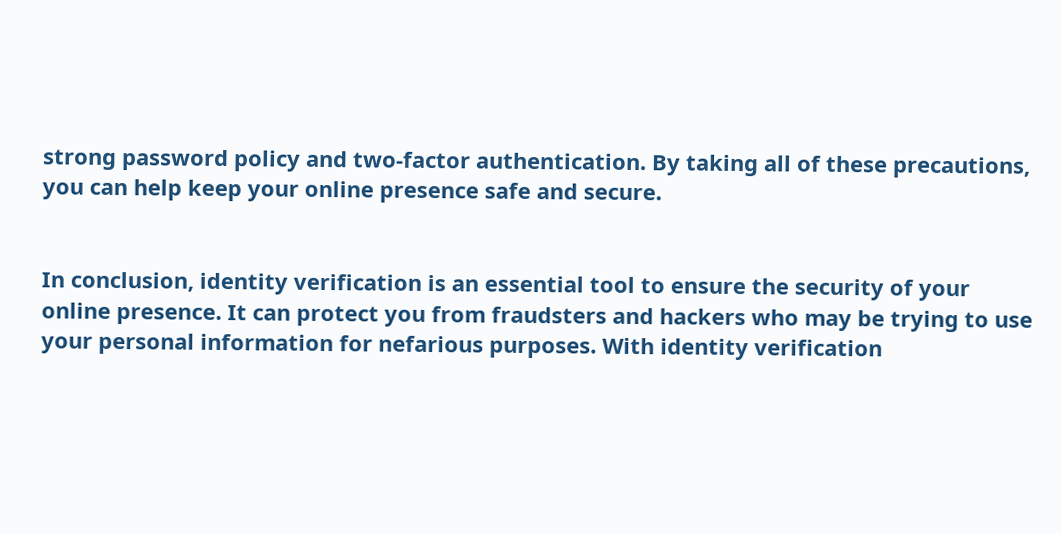strong password policy and two-factor authentication. By taking all of these precautions, you can help keep your online presence safe and secure.


In conclusion, identity verification is an essential tool to ensure the security of your online presence. It can protect you from fraudsters and hackers who may be trying to use your personal information for nefarious purposes. With identity verification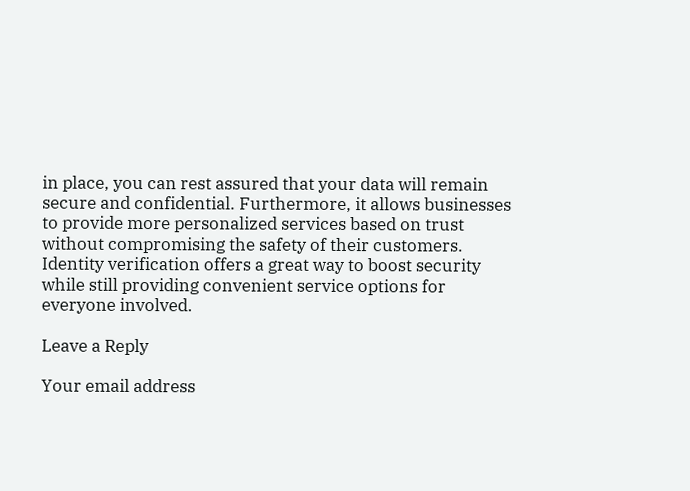in place, you can rest assured that your data will remain secure and confidential. Furthermore, it allows businesses to provide more personalized services based on trust without compromising the safety of their customers. Identity verification offers a great way to boost security while still providing convenient service options for everyone involved.

Leave a Reply

Your email address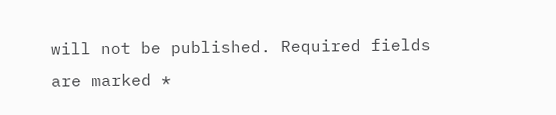will not be published. Required fields are marked *